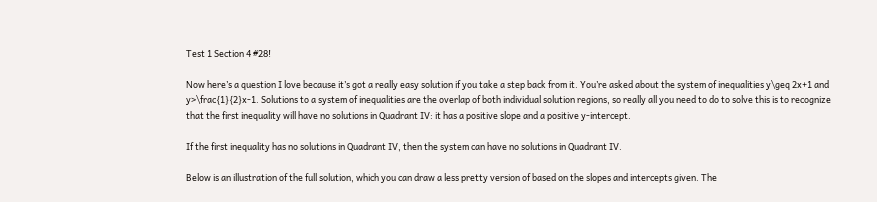Test 1 Section 4 #28!

Now here’s a question I love because it’s got a really easy solution if you take a step back from it. You’re asked about the system of inequalities y\geq 2x+1 and y>\frac{1}{2}x-1. Solutions to a system of inequalities are the overlap of both individual solution regions, so really all you need to do to solve this is to recognize that the first inequality will have no solutions in Quadrant IV: it has a positive slope and a positive y-intercept.

If the first inequality has no solutions in Quadrant IV, then the system can have no solutions in Quadrant IV.

Below is an illustration of the full solution, which you can draw a less pretty version of based on the slopes and intercepts given. The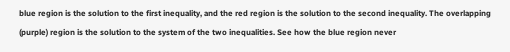blue region is the solution to the first inequality, and the red region is the solution to the second inequality. The overlapping (purple) region is the solution to the system of the two inequalities. See how the blue region never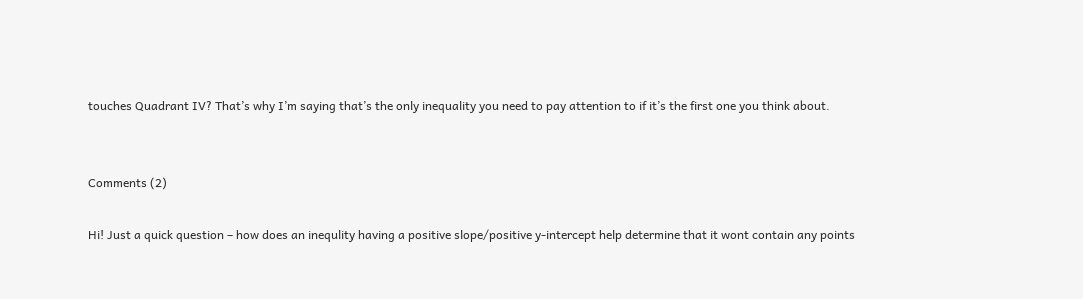touches Quadrant IV? That’s why I’m saying that’s the only inequality you need to pay attention to if it’s the first one you think about.


Comments (2)

Hi! Just a quick question – how does an inequlity having a positive slope/positive y-intercept help determine that it wont contain any points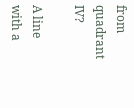from quadrant IV?

A line with a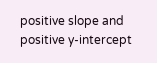positive slope and positive y-intercept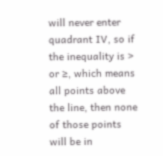will never enter quadrant IV, so if the inequality is > or ≥, which means all points above the line, then none of those points will be in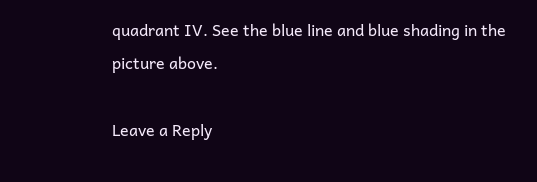quadrant IV. See the blue line and blue shading in the picture above.

Leave a Reply